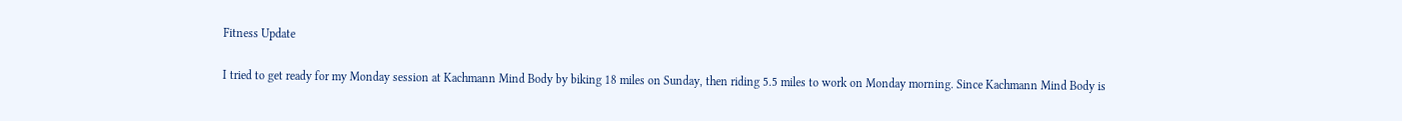Fitness Update

I tried to get ready for my Monday session at Kachmann Mind Body by biking 18 miles on Sunday, then riding 5.5 miles to work on Monday morning. Since Kachmann Mind Body is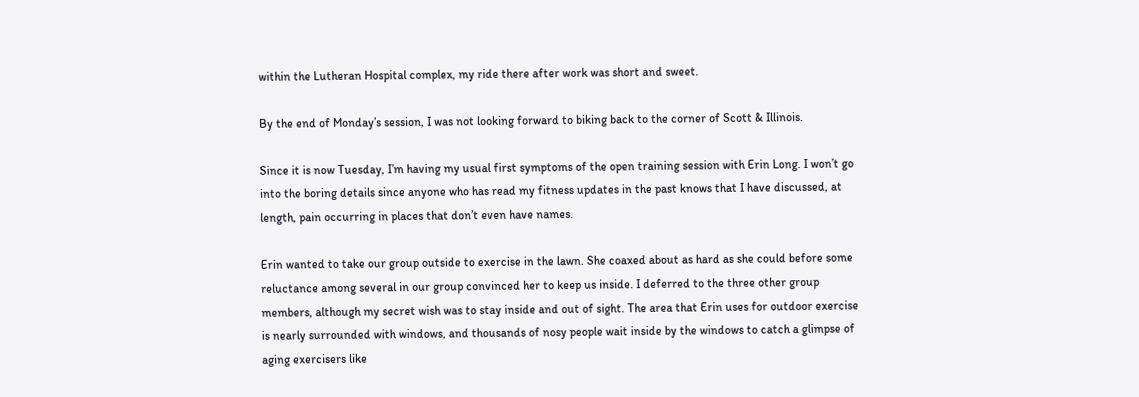within the Lutheran Hospital complex, my ride there after work was short and sweet.

By the end of Monday’s session, I was not looking forward to biking back to the corner of Scott & Illinois.

Since it is now Tuesday, I’m having my usual first symptoms of the open training session with Erin Long. I won’t go into the boring details since anyone who has read my fitness updates in the past knows that I have discussed, at length, pain occurring in places that don’t even have names.

Erin wanted to take our group outside to exercise in the lawn. She coaxed about as hard as she could before some reluctance among several in our group convinced her to keep us inside. I deferred to the three other group members, although my secret wish was to stay inside and out of sight. The area that Erin uses for outdoor exercise is nearly surrounded with windows, and thousands of nosy people wait inside by the windows to catch a glimpse of aging exercisers like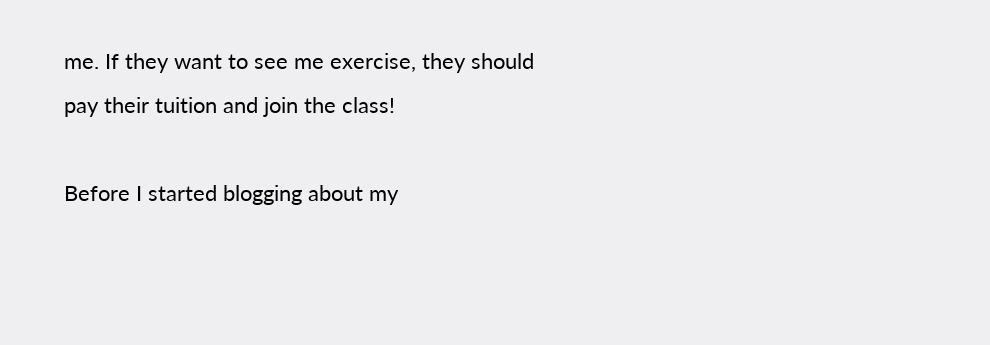me. If they want to see me exercise, they should pay their tuition and join the class!

Before I started blogging about my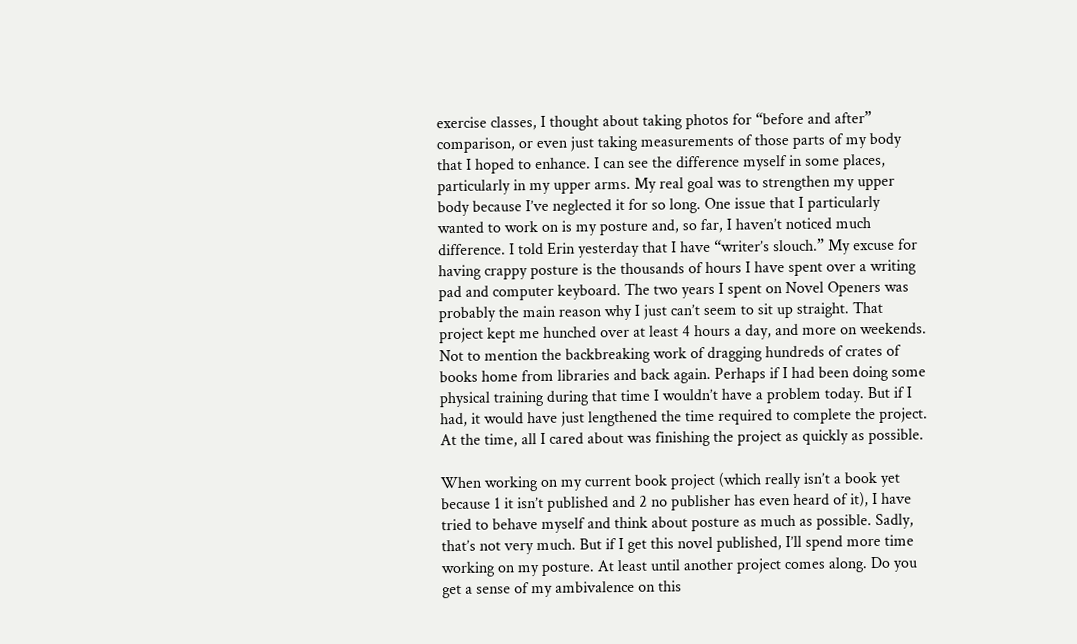exercise classes, I thought about taking photos for “before and after” comparison, or even just taking measurements of those parts of my body that I hoped to enhance. I can see the difference myself in some places, particularly in my upper arms. My real goal was to strengthen my upper body because I’ve neglected it for so long. One issue that I particularly wanted to work on is my posture and, so far, I haven’t noticed much difference. I told Erin yesterday that I have “writer’s slouch.” My excuse for having crappy posture is the thousands of hours I have spent over a writing pad and computer keyboard. The two years I spent on Novel Openers was probably the main reason why I just can’t seem to sit up straight. That project kept me hunched over at least 4 hours a day, and more on weekends. Not to mention the backbreaking work of dragging hundreds of crates of books home from libraries and back again. Perhaps if I had been doing some physical training during that time I wouldn’t have a problem today. But if I had, it would have just lengthened the time required to complete the project. At the time, all I cared about was finishing the project as quickly as possible.

When working on my current book project (which really isn’t a book yet because 1 it isn’t published and 2 no publisher has even heard of it), I have tried to behave myself and think about posture as much as possible. Sadly, that’s not very much. But if I get this novel published, I’ll spend more time working on my posture. At least until another project comes along. Do you get a sense of my ambivalence on this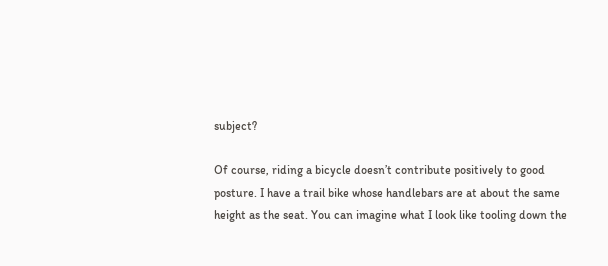subject?

Of course, riding a bicycle doesn’t contribute positively to good posture. I have a trail bike whose handlebars are at about the same height as the seat. You can imagine what I look like tooling down the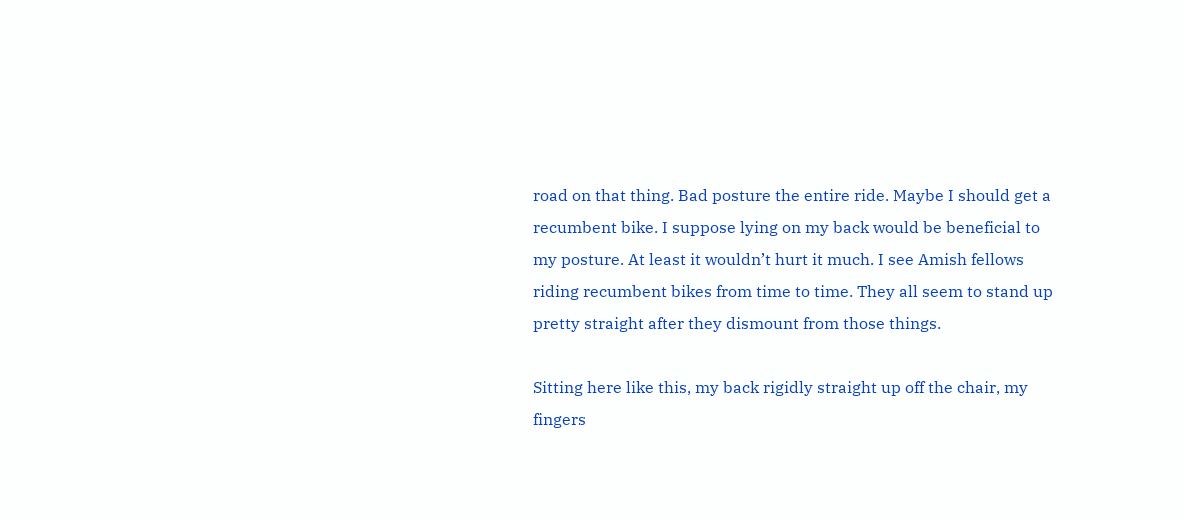road on that thing. Bad posture the entire ride. Maybe I should get a recumbent bike. I suppose lying on my back would be beneficial to my posture. At least it wouldn’t hurt it much. I see Amish fellows riding recumbent bikes from time to time. They all seem to stand up pretty straight after they dismount from those things.

Sitting here like this, my back rigidly straight up off the chair, my fingers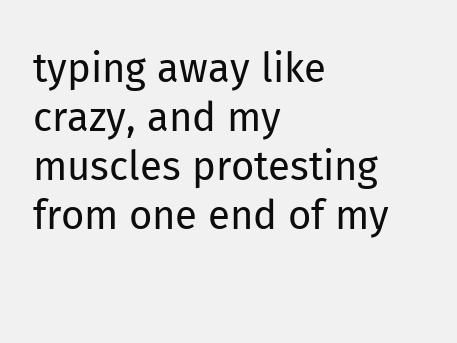typing away like crazy, and my muscles protesting from one end of my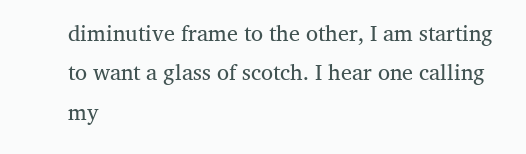diminutive frame to the other, I am starting to want a glass of scotch. I hear one calling my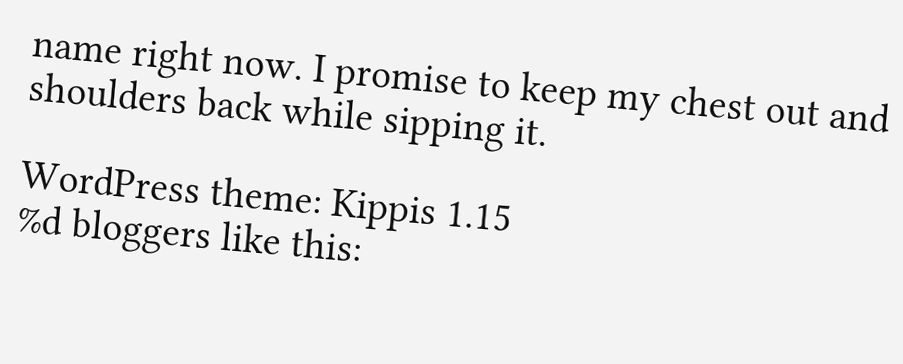name right now. I promise to keep my chest out and shoulders back while sipping it.

WordPress theme: Kippis 1.15
%d bloggers like this: